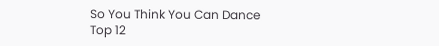So You Think You Can Dance
Top 12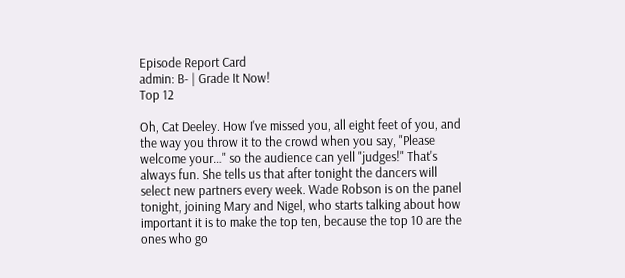Episode Report Card
admin: B- | Grade It Now!
Top 12

Oh, Cat Deeley. How I've missed you, all eight feet of you, and the way you throw it to the crowd when you say, "Please welcome your…" so the audience can yell "judges!" That's always fun. She tells us that after tonight the dancers will select new partners every week. Wade Robson is on the panel tonight, joining Mary and Nigel, who starts talking about how important it is to make the top ten, because the top 10 are the ones who go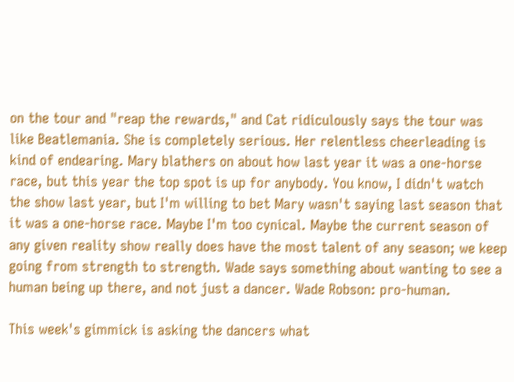on the tour and "reap the rewards," and Cat ridiculously says the tour was like Beatlemania. She is completely serious. Her relentless cheerleading is kind of endearing. Mary blathers on about how last year it was a one-horse race, but this year the top spot is up for anybody. You know, I didn't watch the show last year, but I'm willing to bet Mary wasn't saying last season that it was a one-horse race. Maybe I'm too cynical. Maybe the current season of any given reality show really does have the most talent of any season; we keep going from strength to strength. Wade says something about wanting to see a human being up there, and not just a dancer. Wade Robson: pro-human.

This week's gimmick is asking the dancers what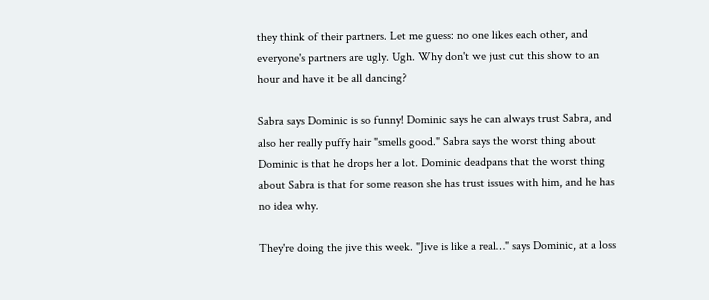they think of their partners. Let me guess: no one likes each other, and everyone's partners are ugly. Ugh. Why don't we just cut this show to an hour and have it be all dancing?

Sabra says Dominic is so funny! Dominic says he can always trust Sabra, and also her really puffy hair "smells good." Sabra says the worst thing about Dominic is that he drops her a lot. Dominic deadpans that the worst thing about Sabra is that for some reason she has trust issues with him, and he has no idea why.

They're doing the jive this week. "Jive is like a real…" says Dominic, at a loss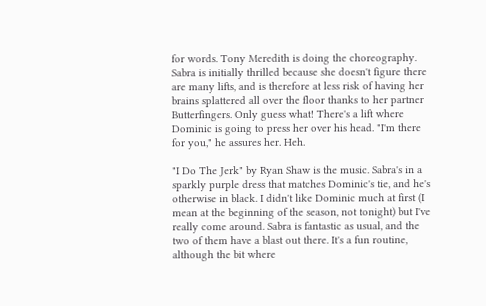for words. Tony Meredith is doing the choreography. Sabra is initially thrilled because she doesn't figure there are many lifts, and is therefore at less risk of having her brains splattered all over the floor thanks to her partner Butterfingers. Only guess what! There's a lift where Dominic is going to press her over his head. "I'm there for you," he assures her. Heh.

"I Do The Jerk" by Ryan Shaw is the music. Sabra's in a sparkly purple dress that matches Dominic's tie, and he's otherwise in black. I didn't like Dominic much at first (I mean at the beginning of the season, not tonight) but I've really come around. Sabra is fantastic as usual, and the two of them have a blast out there. It's a fun routine, although the bit where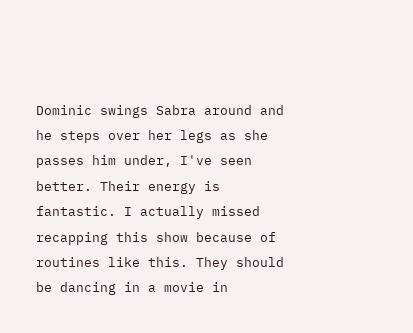Dominic swings Sabra around and he steps over her legs as she passes him under, I've seen better. Their energy is fantastic. I actually missed recapping this show because of routines like this. They should be dancing in a movie in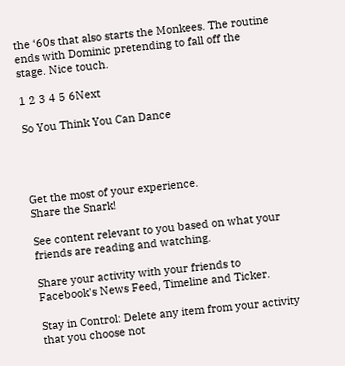the ‘60s that also starts the Monkees. The routine ends with Dominic pretending to fall off the stage. Nice touch.

1 2 3 4 5 6Next

So You Think You Can Dance




Get the most of your experience.
Share the Snark!

See content relevant to you based on what your friends are reading and watching.

Share your activity with your friends to Facebook's News Feed, Timeline and Ticker.

Stay in Control: Delete any item from your activity that you choose not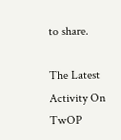to share.

The Latest Activity On TwOP